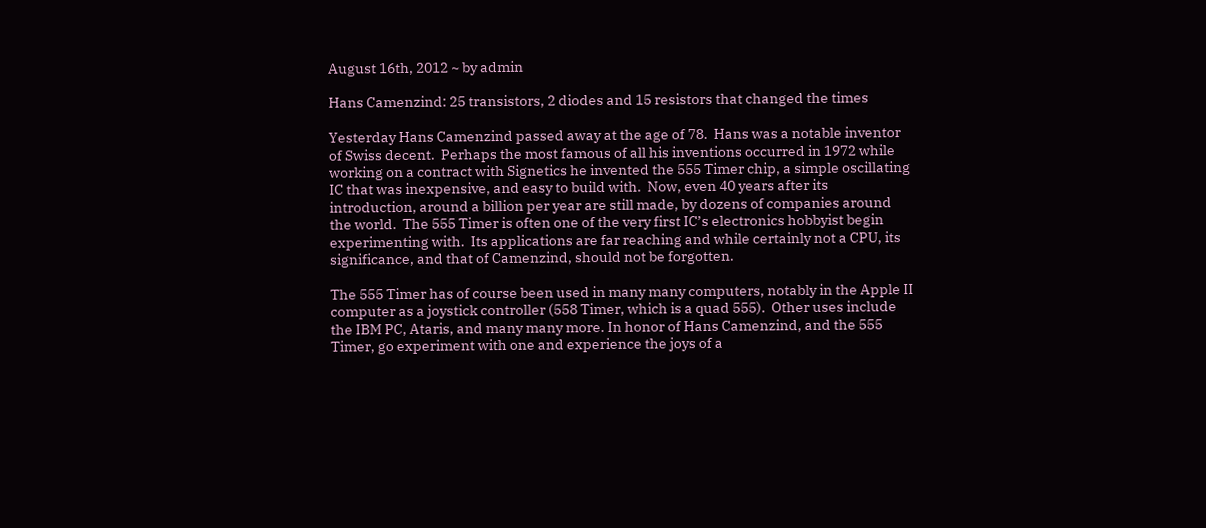August 16th, 2012 ~ by admin

Hans Camenzind: 25 transistors, 2 diodes and 15 resistors that changed the times

Yesterday Hans Camenzind passed away at the age of 78.  Hans was a notable inventor of Swiss decent.  Perhaps the most famous of all his inventions occurred in 1972 while working on a contract with Signetics he invented the 555 Timer chip, a simple oscillating IC that was inexpensive, and easy to build with.  Now, even 40 years after its introduction, around a billion per year are still made, by dozens of companies around the world.  The 555 Timer is often one of the very first IC’s electronics hobbyist begin experimenting with.  Its applications are far reaching and while certainly not a CPU, its significance, and that of Camenzind, should not be forgotten.

The 555 Timer has of course been used in many many computers, notably in the Apple II computer as a joystick controller (558 Timer, which is a quad 555).  Other uses include the IBM PC, Ataris, and many many more. In honor of Hans Camenzind, and the 555 Timer, go experiment with one and experience the joys of a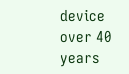device over 40 years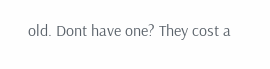old. Dont have one? They cost a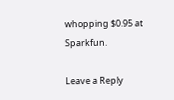whopping $0.95 at Sparkfun.

Leave a Reply